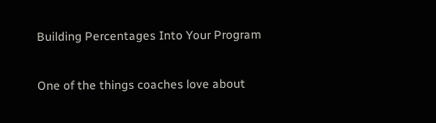Building Percentages Into Your Program

One of the things coaches love about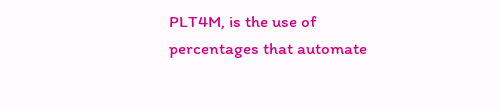PLT4M, is the use of percentages that automate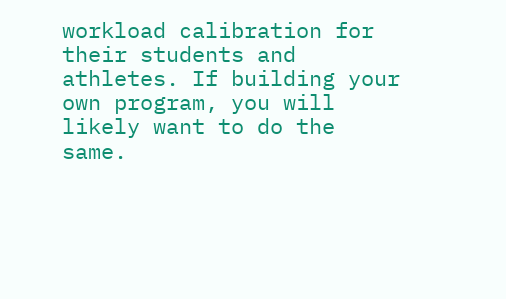workload calibration for their students and athletes. If building your own program, you will likely want to do the same.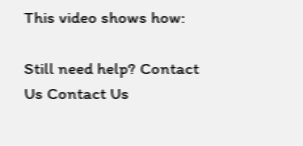This video shows how:

Still need help? Contact Us Contact Us